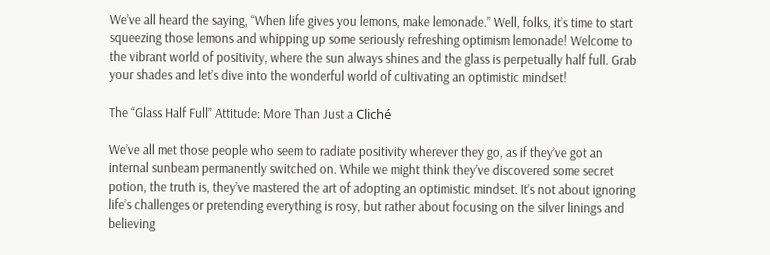We’ve all heard the saying, “When life gives you lemons, make lemonade.” Well, folks, it’s time to start squeezing those lemons and whipping up some seriously refreshing optimism lemonade! Welcome to the vibrant world of positivity, where the sun always shines and the glass is perpetually half full. Grab your shades and let’s dive into the wonderful world of cultivating an optimistic mindset!

The “Glass Half Full” Attitude: More Than Just a Cliché

We’ve all met those people who seem to radiate positivity wherever they go, as if they’ve got an internal sunbeam permanently switched on. While we might think they’ve discovered some secret potion, the truth is, they’ve mastered the art of adopting an optimistic mindset. It’s not about ignoring life’s challenges or pretending everything is rosy, but rather about focusing on the silver linings and believing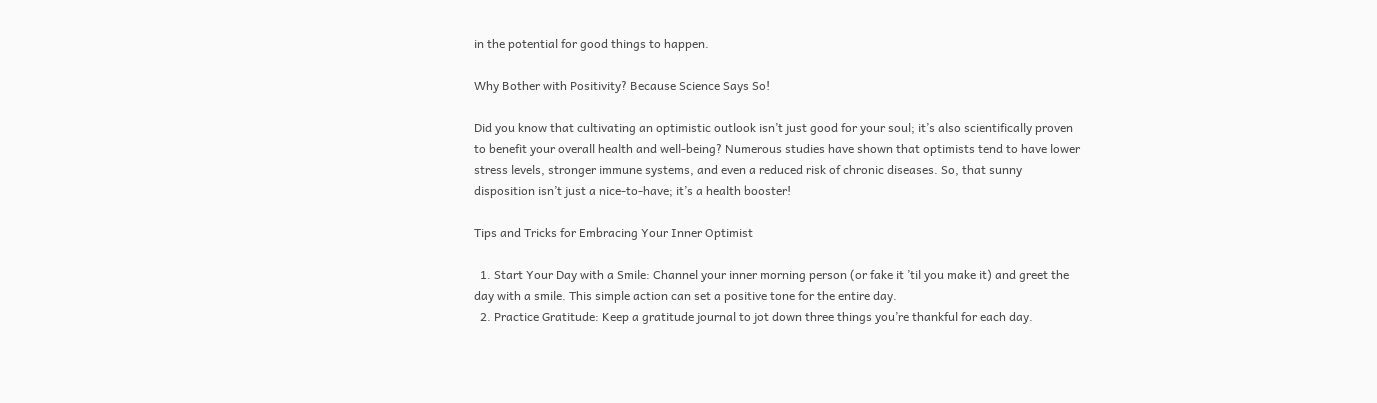in the potential for good things to happen.

Why Bother with Positivity? Because Science Says So!

Did you know that cultivating an optimistic outlook isn’t just good for your soul; it’s also scientifically proven to benefit your overall health and well-being? Numerous studies have shown that optimists tend to have lower stress levels, stronger immune systems, and even a reduced risk of chronic diseases. So, that sunny disposition isn’t just a nice-to-have; it’s a health booster!

Tips and Tricks for Embracing Your Inner Optimist

  1. Start Your Day with a Smile: Channel your inner morning person (or fake it ’til you make it) and greet the day with a smile. This simple action can set a positive tone for the entire day.
  2. Practice Gratitude: Keep a gratitude journal to jot down three things you’re thankful for each day.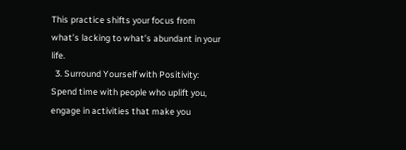This practice shifts your focus from what’s lacking to what’s abundant in your life.
  3. Surround Yourself with Positivity: Spend time with people who uplift you, engage in activities that make you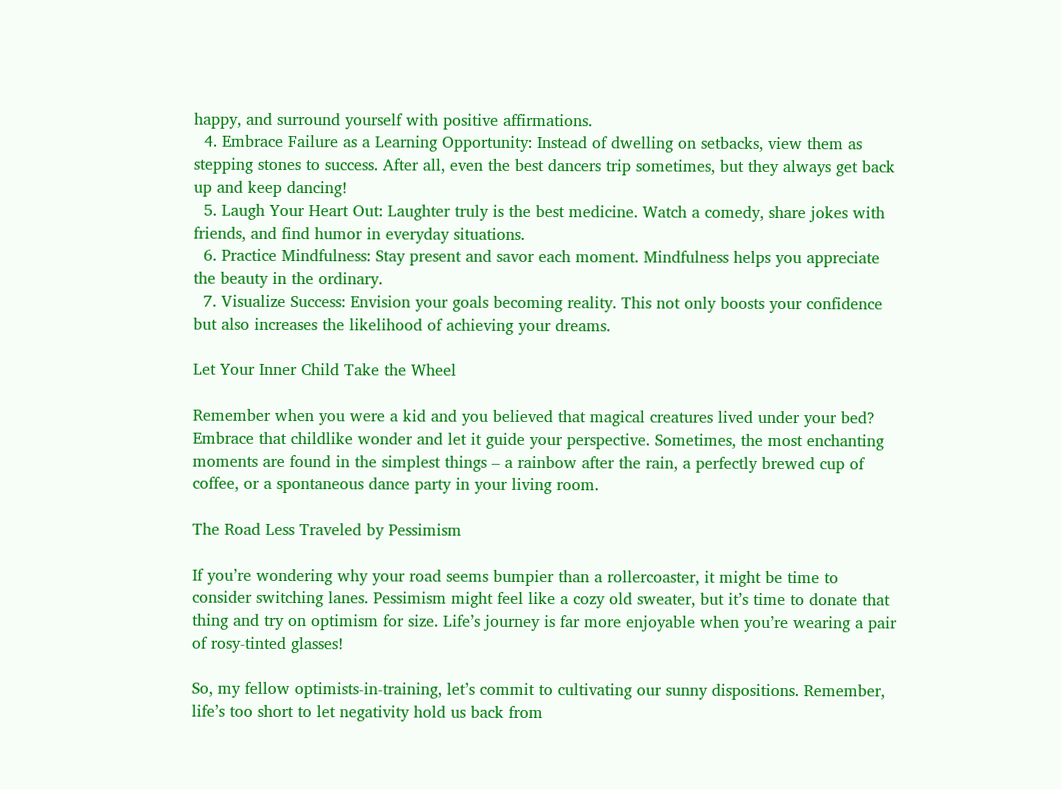happy, and surround yourself with positive affirmations.
  4. Embrace Failure as a Learning Opportunity: Instead of dwelling on setbacks, view them as stepping stones to success. After all, even the best dancers trip sometimes, but they always get back up and keep dancing!
  5. Laugh Your Heart Out: Laughter truly is the best medicine. Watch a comedy, share jokes with friends, and find humor in everyday situations.
  6. Practice Mindfulness: Stay present and savor each moment. Mindfulness helps you appreciate the beauty in the ordinary.
  7. Visualize Success: Envision your goals becoming reality. This not only boosts your confidence but also increases the likelihood of achieving your dreams.

Let Your Inner Child Take the Wheel

Remember when you were a kid and you believed that magical creatures lived under your bed? Embrace that childlike wonder and let it guide your perspective. Sometimes, the most enchanting moments are found in the simplest things – a rainbow after the rain, a perfectly brewed cup of coffee, or a spontaneous dance party in your living room.

The Road Less Traveled by Pessimism

If you’re wondering why your road seems bumpier than a rollercoaster, it might be time to consider switching lanes. Pessimism might feel like a cozy old sweater, but it’s time to donate that thing and try on optimism for size. Life’s journey is far more enjoyable when you’re wearing a pair of rosy-tinted glasses!

So, my fellow optimists-in-training, let’s commit to cultivating our sunny dispositions. Remember, life’s too short to let negativity hold us back from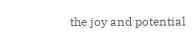the joy and potential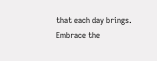that each day brings. Embrace the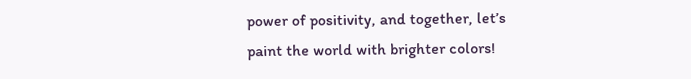power of positivity, and together, let’s paint the world with brighter colors!